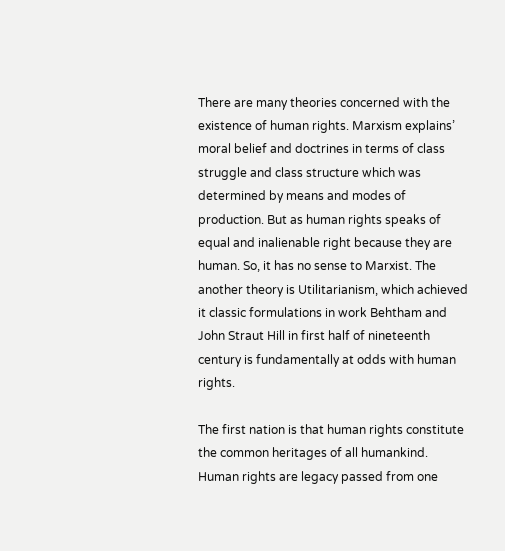There are many theories concerned with the existence of human rights. Marxism explains’ moral belief and doctrines in terms of class struggle and class structure which was determined by means and modes of production. But as human rights speaks of equal and inalienable right because they are human. So, it has no sense to Marxist. The another theory is Utilitarianism, which achieved it classic formulations in work Behtham and John Straut Hill in first half of nineteenth century is fundamentally at odds with human rights.

The first nation is that human rights constitute the common heritages of all humankind. Human rights are legacy passed from one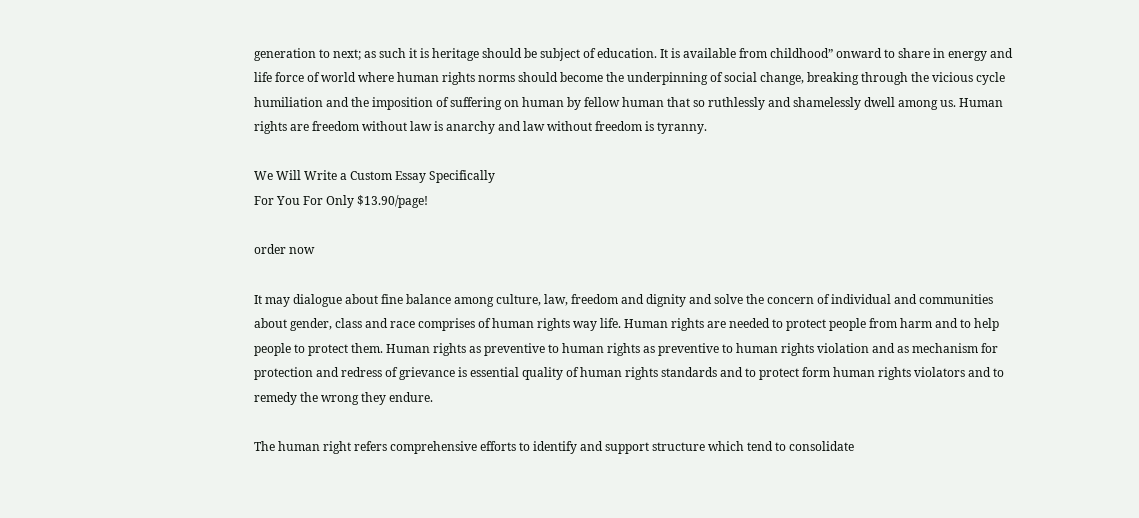generation to next; as such it is heritage should be subject of education. It is available from childhood” onward to share in energy and life force of world where human rights norms should become the underpinning of social change, breaking through the vicious cycle humiliation and the imposition of suffering on human by fellow human that so ruthlessly and shamelessly dwell among us. Human rights are freedom without law is anarchy and law without freedom is tyranny.

We Will Write a Custom Essay Specifically
For You For Only $13.90/page!

order now

It may dialogue about fine balance among culture, law, freedom and dignity and solve the concern of individual and communities about gender, class and race comprises of human rights way life. Human rights are needed to protect people from harm and to help people to protect them. Human rights as preventive to human rights as preventive to human rights violation and as mechanism for protection and redress of grievance is essential quality of human rights standards and to protect form human rights violators and to remedy the wrong they endure.

The human right refers comprehensive efforts to identify and support structure which tend to consolidate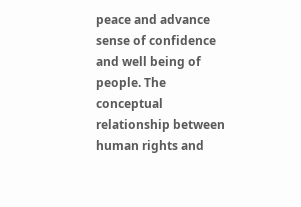peace and advance sense of confidence and well being of people. The conceptual relationship between human rights and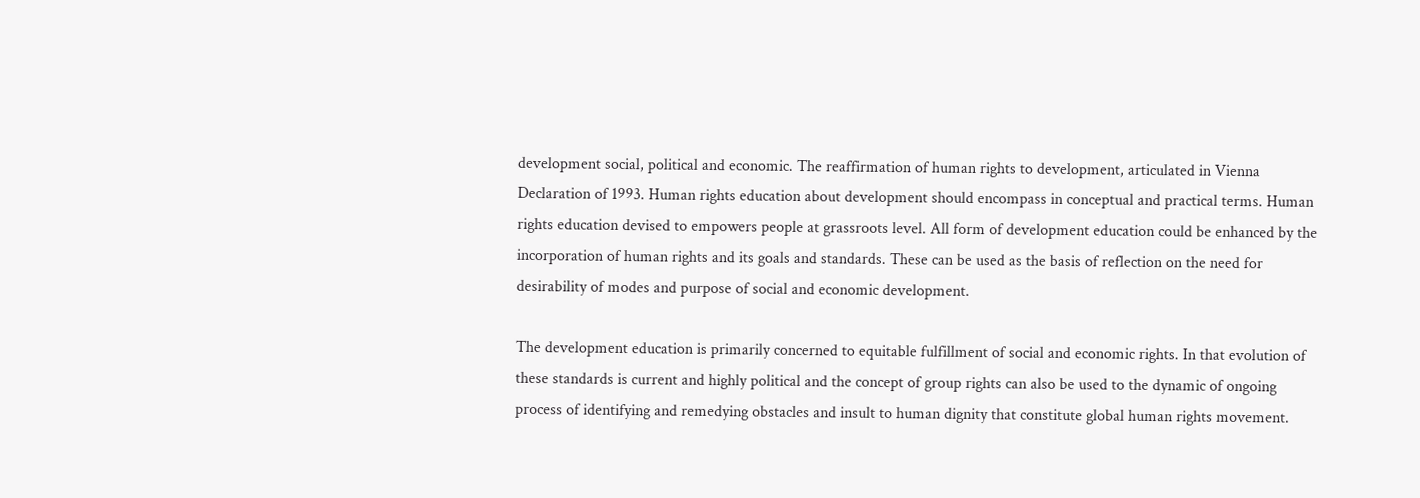development social, political and economic. The reaffirmation of human rights to development, articulated in Vienna Declaration of 1993. Human rights education about development should encompass in conceptual and practical terms. Human rights education devised to empowers people at grassroots level. All form of development education could be enhanced by the incorporation of human rights and its goals and standards. These can be used as the basis of reflection on the need for desirability of modes and purpose of social and economic development.

The development education is primarily concerned to equitable fulfillment of social and economic rights. In that evolution of these standards is current and highly political and the concept of group rights can also be used to the dynamic of ongoing process of identifying and remedying obstacles and insult to human dignity that constitute global human rights movement.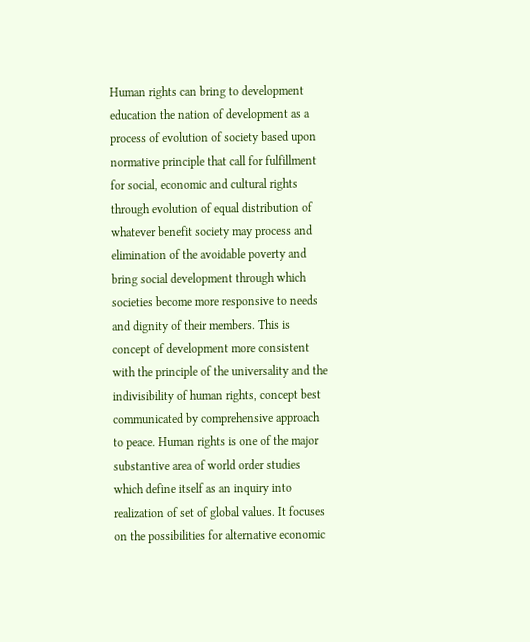Human rights can bring to development education the nation of development as a process of evolution of society based upon normative principle that call for fulfillment for social, economic and cultural rights through evolution of equal distribution of whatever benefit society may process and elimination of the avoidable poverty and bring social development through which societies become more responsive to needs and dignity of their members. This is concept of development more consistent with the principle of the universality and the indivisibility of human rights, concept best communicated by comprehensive approach to peace. Human rights is one of the major substantive area of world order studies which define itself as an inquiry into realization of set of global values. It focuses on the possibilities for alternative economic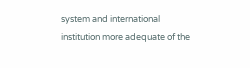system and international institution more adequate of the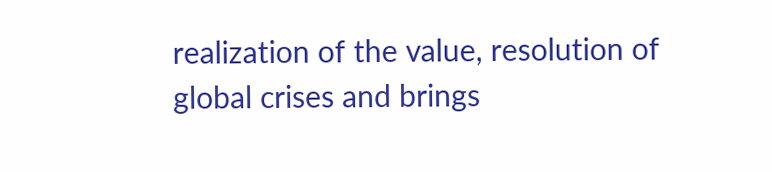realization of the value, resolution of global crises and brings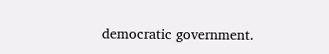democratic government.